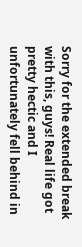Sorry for the extended break with this, guys! Real life got pretty hectic and I unfortunately fell behind in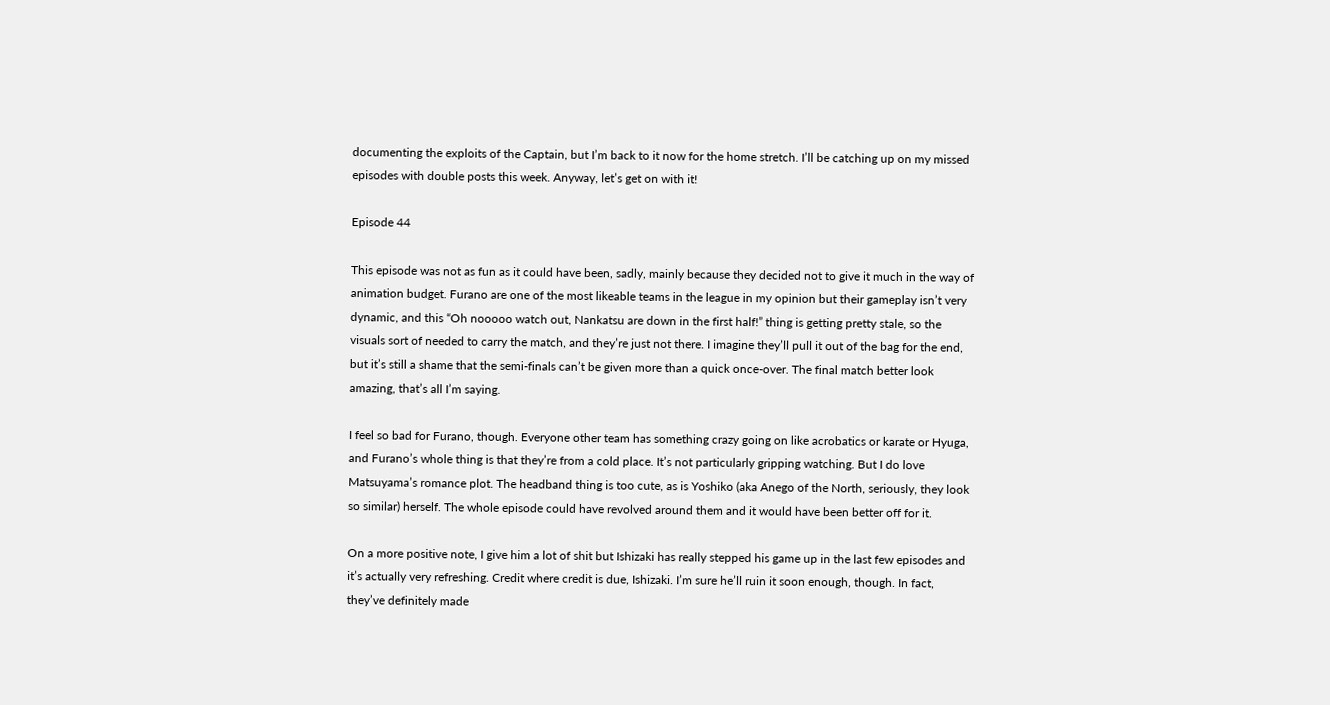documenting the exploits of the Captain, but I’m back to it now for the home stretch. I’ll be catching up on my missed episodes with double posts this week. Anyway, let’s get on with it!

Episode 44

This episode was not as fun as it could have been, sadly, mainly because they decided not to give it much in the way of animation budget. Furano are one of the most likeable teams in the league in my opinion but their gameplay isn’t very dynamic, and this “Oh nooooo watch out, Nankatsu are down in the first half!” thing is getting pretty stale, so the visuals sort of needed to carry the match, and they’re just not there. I imagine they’ll pull it out of the bag for the end, but it’s still a shame that the semi-finals can’t be given more than a quick once-over. The final match better look amazing, that’s all I’m saying.

I feel so bad for Furano, though. Everyone other team has something crazy going on like acrobatics or karate or Hyuga, and Furano’s whole thing is that they’re from a cold place. It’s not particularly gripping watching. But I do love Matsuyama’s romance plot. The headband thing is too cute, as is Yoshiko (aka Anego of the North, seriously, they look so similar) herself. The whole episode could have revolved around them and it would have been better off for it.

On a more positive note, I give him a lot of shit but Ishizaki has really stepped his game up in the last few episodes and it’s actually very refreshing. Credit where credit is due, Ishizaki. I’m sure he’ll ruin it soon enough, though. In fact, they’ve definitely made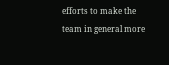efforts to make the team in general more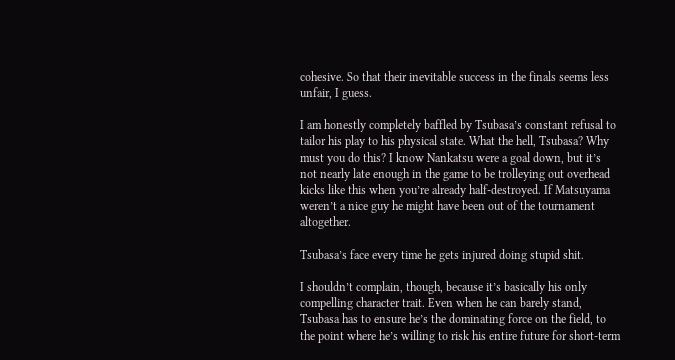cohesive. So that their inevitable success in the finals seems less unfair, I guess.

I am honestly completely baffled by Tsubasa’s constant refusal to tailor his play to his physical state. What the hell, Tsubasa? Why must you do this? I know Nankatsu were a goal down, but it’s not nearly late enough in the game to be trolleying out overhead kicks like this when you’re already half-destroyed. If Matsuyama weren’t a nice guy he might have been out of the tournament altogether.

Tsubasa’s face every time he gets injured doing stupid shit.

I shouldn’t complain, though, because it’s basically his only compelling character trait. Even when he can barely stand, Tsubasa has to ensure he’s the dominating force on the field, to the point where he’s willing to risk his entire future for short-term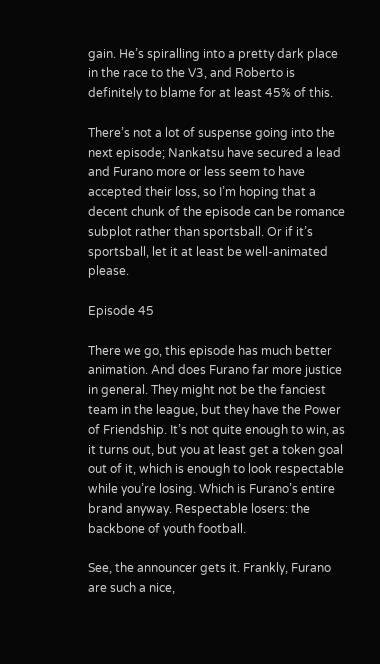gain. He’s spiralling into a pretty dark place in the race to the V3, and Roberto is definitely to blame for at least 45% of this.

There’s not a lot of suspense going into the next episode; Nankatsu have secured a lead and Furano more or less seem to have accepted their loss, so I’m hoping that a decent chunk of the episode can be romance subplot rather than sportsball. Or if it’s sportsball, let it at least be well-animated please.

Episode 45

There we go, this episode has much better animation. And does Furano far more justice in general. They might not be the fanciest team in the league, but they have the Power of Friendship. It’s not quite enough to win, as it turns out, but you at least get a token goal out of it, which is enough to look respectable while you’re losing. Which is Furano’s entire brand anyway. Respectable losers: the backbone of youth football.

See, the announcer gets it. Frankly, Furano are such a nice,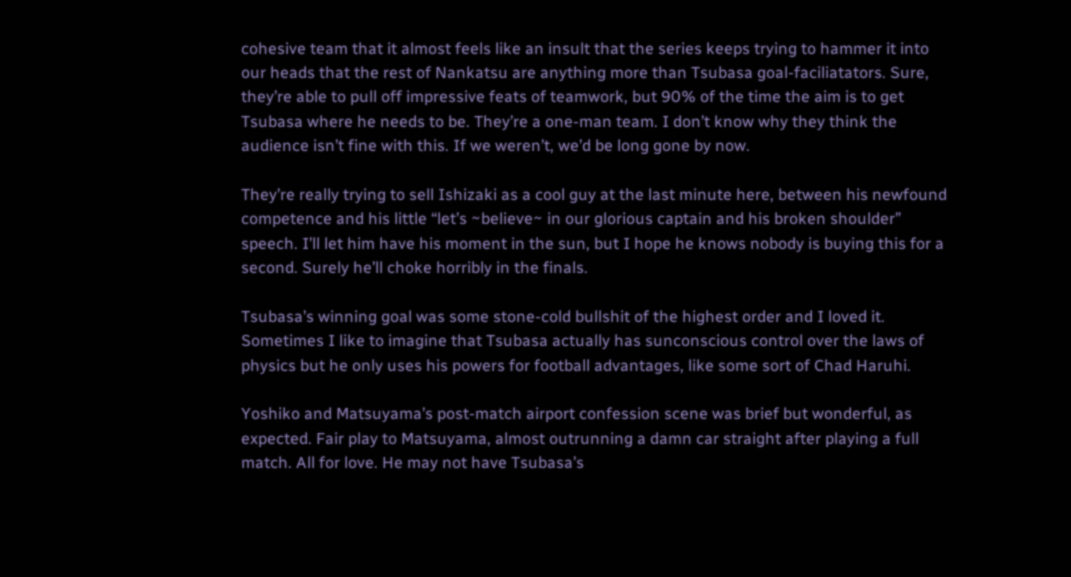cohesive team that it almost feels like an insult that the series keeps trying to hammer it into our heads that the rest of Nankatsu are anything more than Tsubasa goal-faciliatators. Sure, they’re able to pull off impressive feats of teamwork, but 90% of the time the aim is to get Tsubasa where he needs to be. They’re a one-man team. I don’t know why they think the audience isn’t fine with this. If we weren’t, we’d be long gone by now.

They’re really trying to sell Ishizaki as a cool guy at the last minute here, between his newfound competence and his little “let’s ~believe~ in our glorious captain and his broken shoulder” speech. I’ll let him have his moment in the sun, but I hope he knows nobody is buying this for a second. Surely he’ll choke horribly in the finals.

Tsubasa’s winning goal was some stone-cold bullshit of the highest order and I loved it. Sometimes I like to imagine that Tsubasa actually has sunconscious control over the laws of physics but he only uses his powers for football advantages, like some sort of Chad Haruhi.

Yoshiko and Matsuyama’s post-match airport confession scene was brief but wonderful, as expected. Fair play to Matsuyama, almost outrunning a damn car straight after playing a full match. All for love. He may not have Tsubasa’s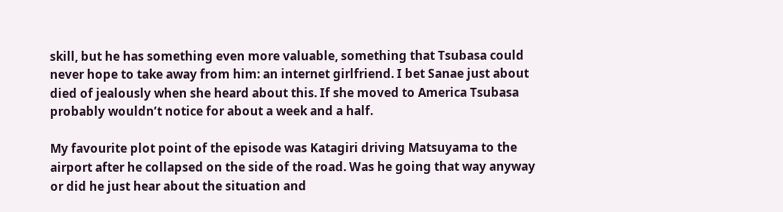skill, but he has something even more valuable, something that Tsubasa could never hope to take away from him: an internet girlfriend. I bet Sanae just about died of jealously when she heard about this. If she moved to America Tsubasa probably wouldn’t notice for about a week and a half.

My favourite plot point of the episode was Katagiri driving Matsuyama to the airport after he collapsed on the side of the road. Was he going that way anyway or did he just hear about the situation and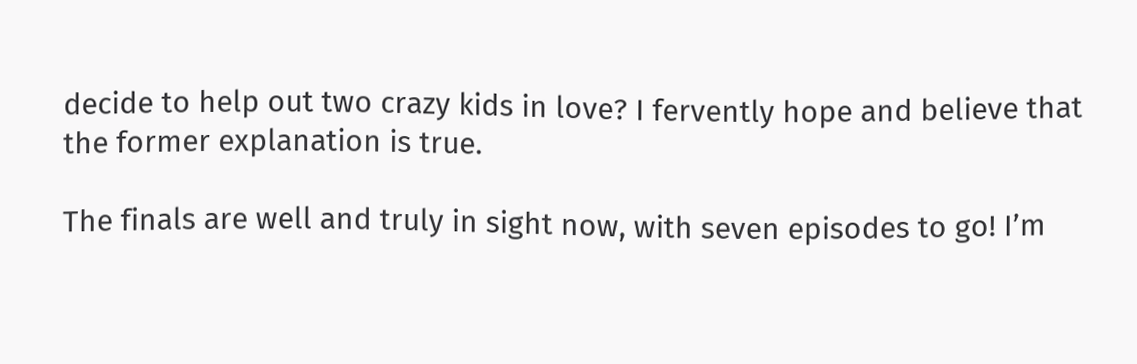decide to help out two crazy kids in love? I fervently hope and believe that the former explanation is true.

The finals are well and truly in sight now, with seven episodes to go! I’m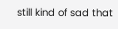still kind of sad that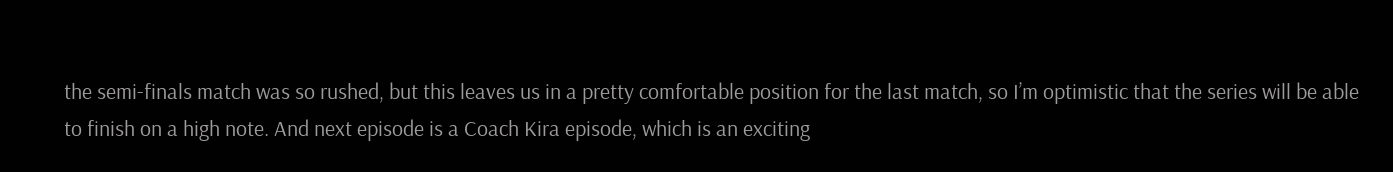the semi-finals match was so rushed, but this leaves us in a pretty comfortable position for the last match, so I’m optimistic that the series will be able to finish on a high note. And next episode is a Coach Kira episode, which is an exciting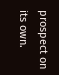prospect on its own.